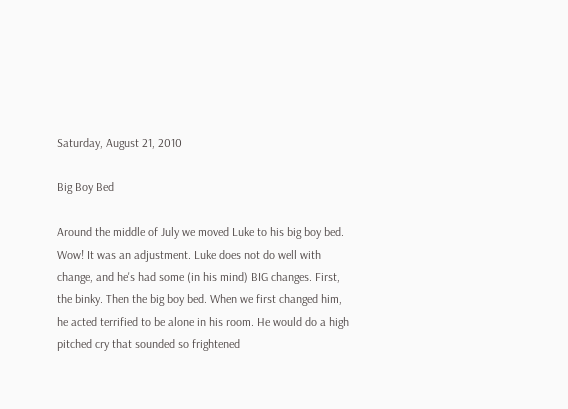Saturday, August 21, 2010

Big Boy Bed

Around the middle of July we moved Luke to his big boy bed. Wow! It was an adjustment. Luke does not do well with change, and he's had some (in his mind) BIG changes. First, the binky. Then the big boy bed. When we first changed him, he acted terrified to be alone in his room. He would do a high pitched cry that sounded so frightened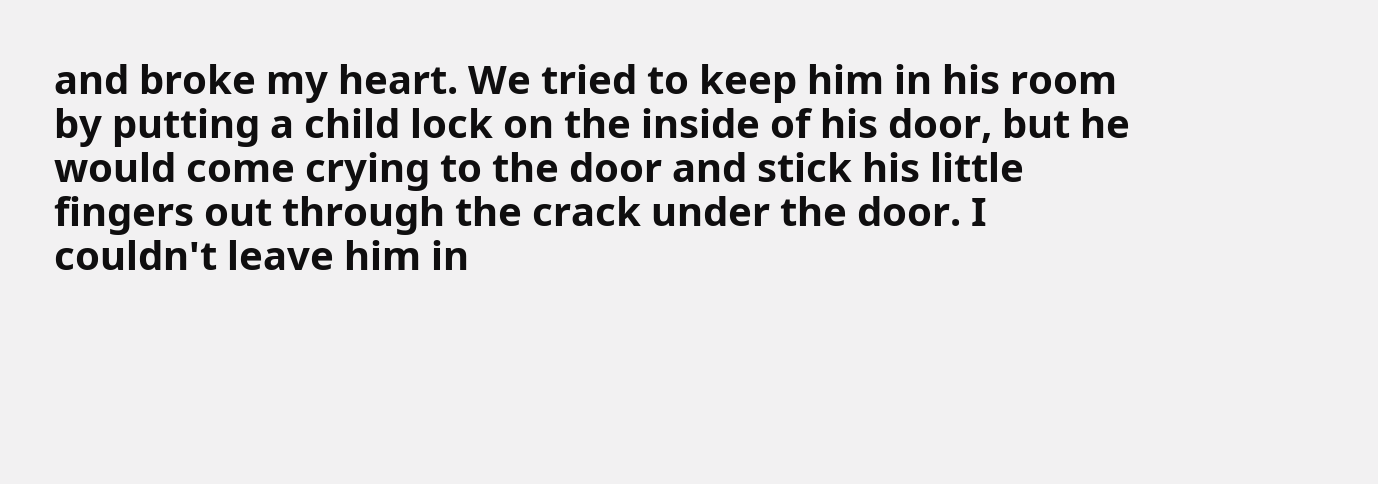and broke my heart. We tried to keep him in his room by putting a child lock on the inside of his door, but he would come crying to the door and stick his little fingers out through the crack under the door. I couldn't leave him in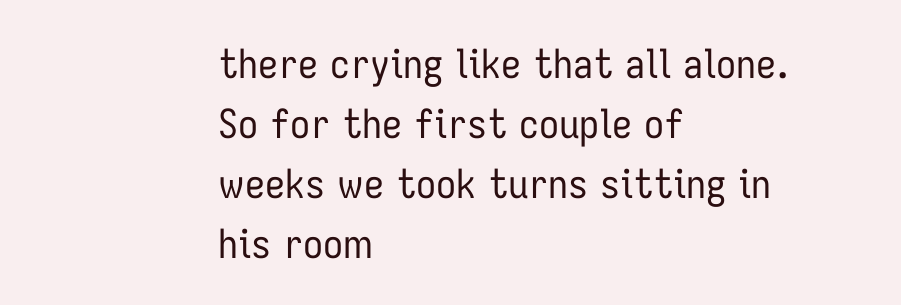there crying like that all alone. So for the first couple of weeks we took turns sitting in his room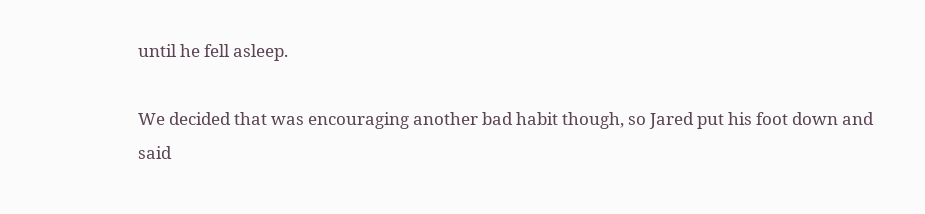until he fell asleep.

We decided that was encouraging another bad habit though, so Jared put his foot down and said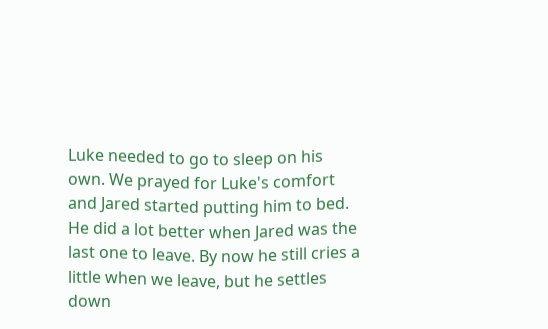Luke needed to go to sleep on his own. We prayed for Luke's comfort and Jared started putting him to bed. He did a lot better when Jared was the last one to leave. By now he still cries a little when we leave, but he settles down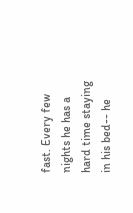fast. Every few nights he has a hard time staying in his bed-- he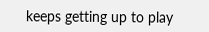keeps getting up to play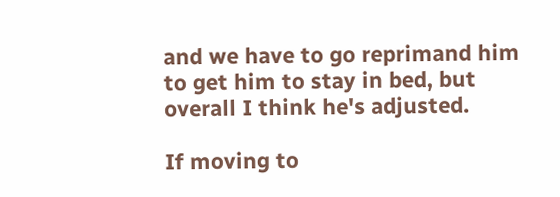and we have to go reprimand him to get him to stay in bed, but overall I think he's adjusted.

If moving to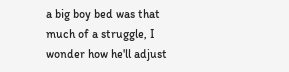a big boy bed was that much of a struggle, I wonder how he'll adjust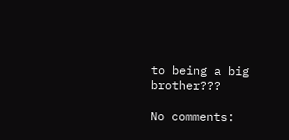to being a big brother???

No comments: